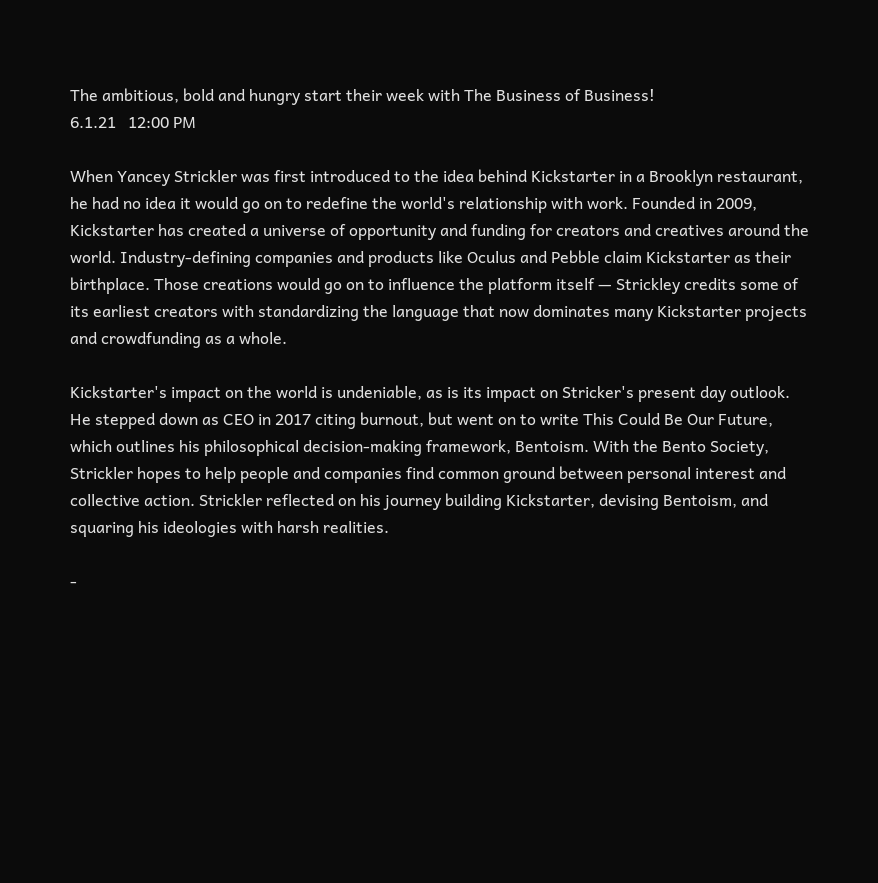The ambitious, bold and hungry start their week with The Business of Business!
6.1.21   12:00 PM

When Yancey Strickler was first introduced to the idea behind Kickstarter in a Brooklyn restaurant, he had no idea it would go on to redefine the world's relationship with work. Founded in 2009, Kickstarter has created a universe of opportunity and funding for creators and creatives around the world. Industry-defining companies and products like Oculus and Pebble claim Kickstarter as their birthplace. Those creations would go on to influence the platform itself — Strickley credits some of its earliest creators with standardizing the language that now dominates many Kickstarter projects and crowdfunding as a whole.

Kickstarter's impact on the world is undeniable, as is its impact on Stricker's present day outlook. He stepped down as CEO in 2017 citing burnout, but went on to write This Could Be Our Future, which outlines his philosophical decision-making framework, Bentoism. With the Bento Society, Strickler hopes to help people and companies find common ground between personal interest and collective action. Strickler reflected on his journey building Kickstarter, devising Bentoism, and squaring his ideologies with harsh realities.

-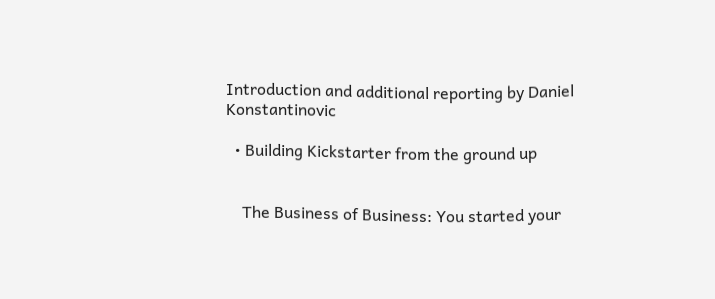Introduction and additional reporting by Daniel Konstantinovic

  • Building Kickstarter from the ground up


    The Business of Business: You started your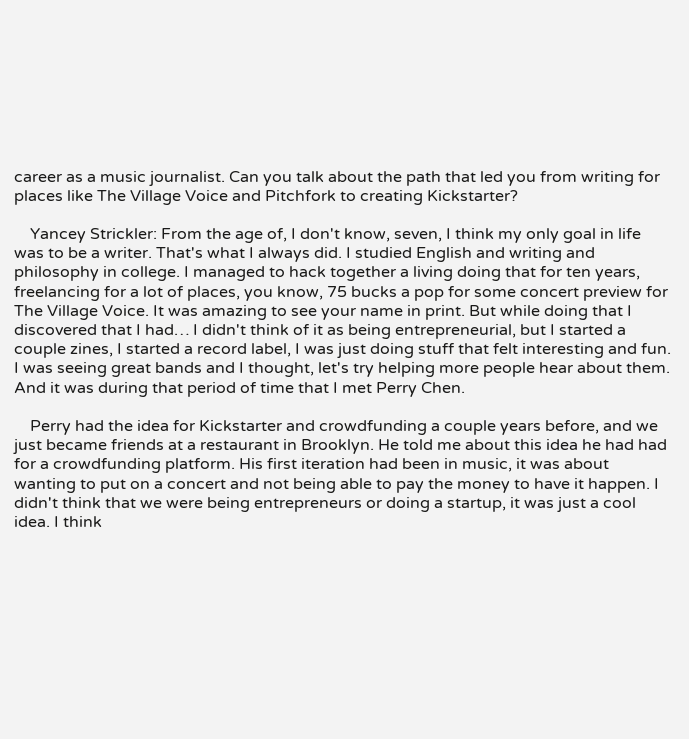career as a music journalist. Can you talk about the path that led you from writing for places like The Village Voice and Pitchfork to creating Kickstarter?

    Yancey Strickler: From the age of, I don't know, seven, I think my only goal in life was to be a writer. That's what I always did. I studied English and writing and philosophy in college. I managed to hack together a living doing that for ten years, freelancing for a lot of places, you know, 75 bucks a pop for some concert preview for The Village Voice. It was amazing to see your name in print. But while doing that I discovered that I had… I didn't think of it as being entrepreneurial, but I started a couple zines, I started a record label, I was just doing stuff that felt interesting and fun. I was seeing great bands and I thought, let's try helping more people hear about them. And it was during that period of time that I met Perry Chen.

    Perry had the idea for Kickstarter and crowdfunding a couple years before, and we just became friends at a restaurant in Brooklyn. He told me about this idea he had had for a crowdfunding platform. His first iteration had been in music, it was about wanting to put on a concert and not being able to pay the money to have it happen. I didn't think that we were being entrepreneurs or doing a startup, it was just a cool idea. I think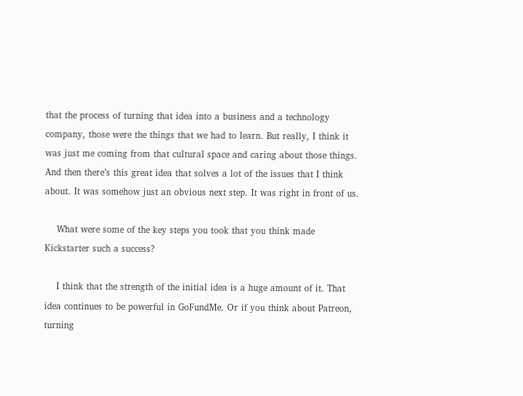that the process of turning that idea into a business and a technology company, those were the things that we had to learn. But really, I think it was just me coming from that cultural space and caring about those things. And then there’s this great idea that solves a lot of the issues that I think about. It was somehow just an obvious next step. It was right in front of us.

    What were some of the key steps you took that you think made Kickstarter such a success?

    I think that the strength of the initial idea is a huge amount of it. That idea continues to be powerful in GoFundMe. Or if you think about Patreon, turning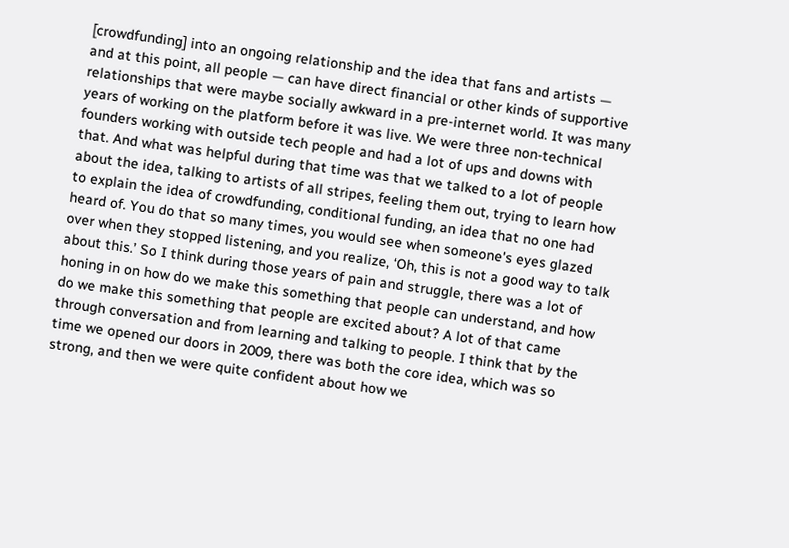[crowdfunding] into an ongoing relationship and the idea that fans and artists — and at this point, all people — can have direct financial or other kinds of supportive relationships that were maybe socially awkward in a pre-internet world. It was many years of working on the platform before it was live. We were three non-technical founders working with outside tech people and had a lot of ups and downs with that. And what was helpful during that time was that we talked to a lot of people about the idea, talking to artists of all stripes, feeling them out, trying to learn how to explain the idea of crowdfunding, conditional funding, an idea that no one had heard of. You do that so many times, you would see when someone's eyes glazed over when they stopped listening, and you realize, ‘Oh, this is not a good way to talk about this.’ So I think during those years of pain and struggle, there was a lot of honing in on how do we make this something that people can understand, and how do we make this something that people are excited about? A lot of that came through conversation and from learning and talking to people. I think that by the time we opened our doors in 2009, there was both the core idea, which was so strong, and then we were quite confident about how we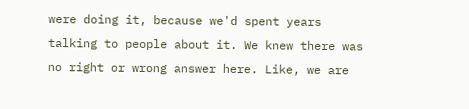were doing it, because we'd spent years talking to people about it. We knew there was no right or wrong answer here. Like, we are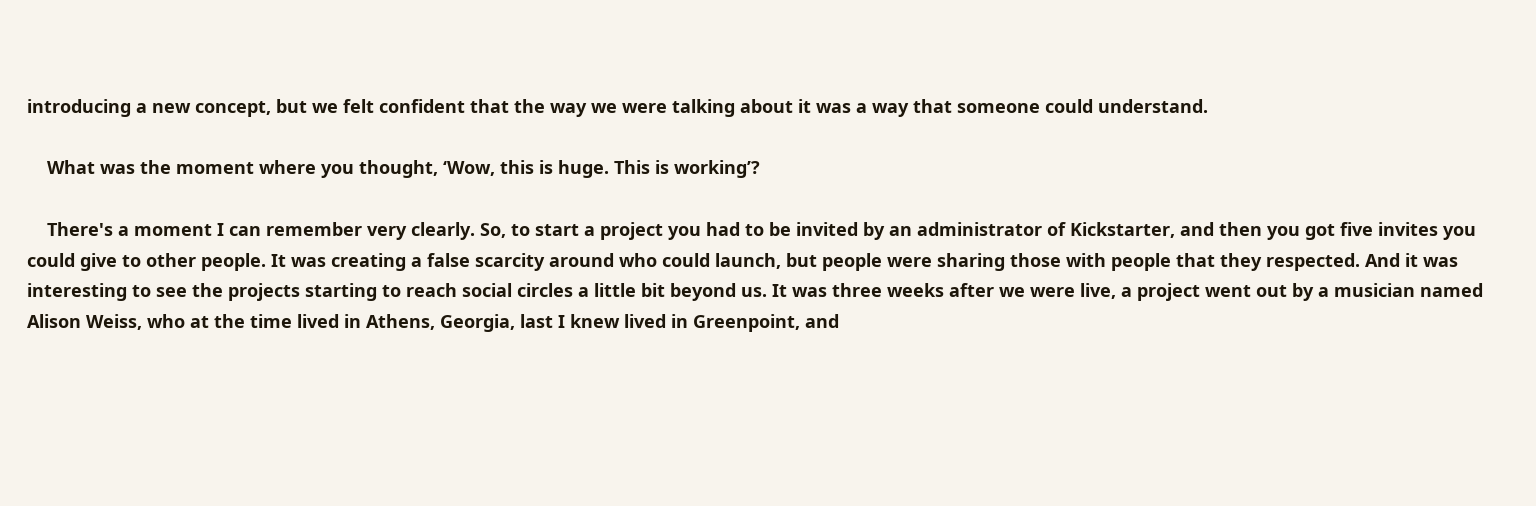introducing a new concept, but we felt confident that the way we were talking about it was a way that someone could understand.

    What was the moment where you thought, ‘Wow, this is huge. This is working’?

    There's a moment I can remember very clearly. So, to start a project you had to be invited by an administrator of Kickstarter, and then you got five invites you could give to other people. It was creating a false scarcity around who could launch, but people were sharing those with people that they respected. And it was interesting to see the projects starting to reach social circles a little bit beyond us. It was three weeks after we were live, a project went out by a musician named Alison Weiss, who at the time lived in Athens, Georgia, last I knew lived in Greenpoint, and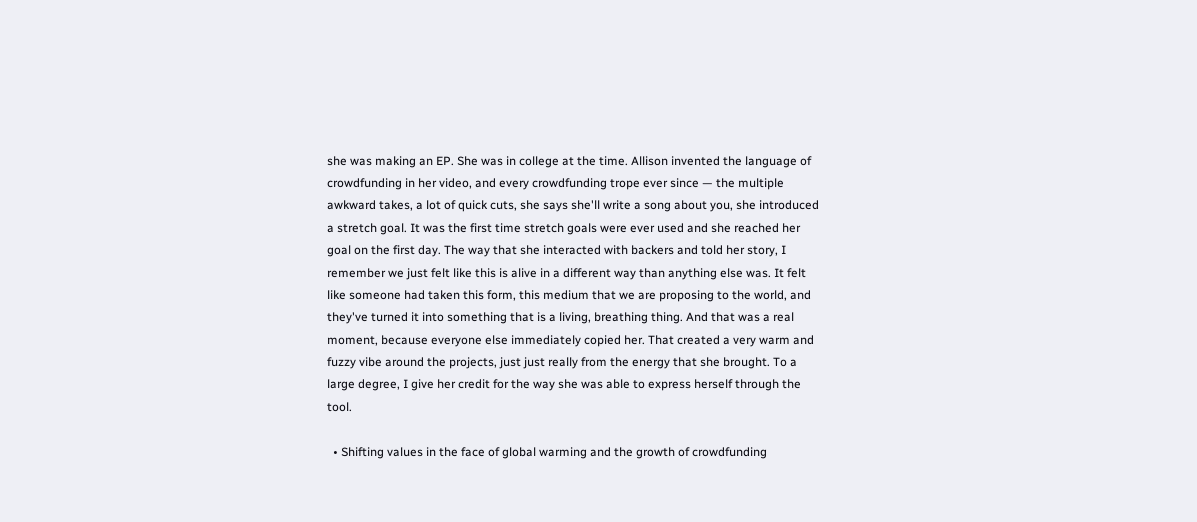she was making an EP. She was in college at the time. Allison invented the language of crowdfunding in her video, and every crowdfunding trope ever since — the multiple awkward takes, a lot of quick cuts, she says she'll write a song about you, she introduced a stretch goal. It was the first time stretch goals were ever used and she reached her goal on the first day. The way that she interacted with backers and told her story, I remember we just felt like this is alive in a different way than anything else was. It felt like someone had taken this form, this medium that we are proposing to the world, and they've turned it into something that is a living, breathing thing. And that was a real moment, because everyone else immediately copied her. That created a very warm and fuzzy vibe around the projects, just just really from the energy that she brought. To a large degree, I give her credit for the way she was able to express herself through the tool.

  • Shifting values in the face of global warming and the growth of crowdfunding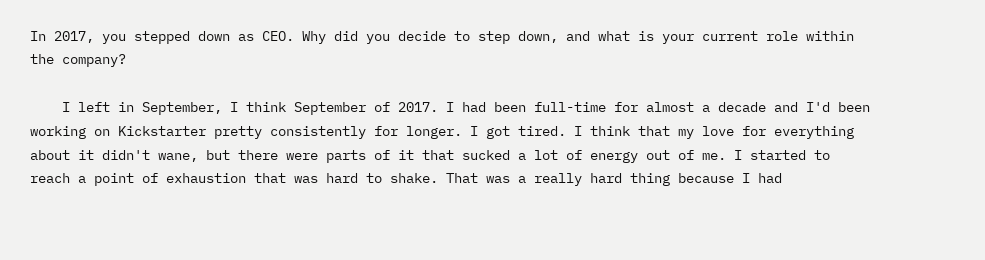In 2017, you stepped down as CEO. Why did you decide to step down, and what is your current role within the company?

    I left in September, I think September of 2017. I had been full-time for almost a decade and I'd been working on Kickstarter pretty consistently for longer. I got tired. I think that my love for everything about it didn't wane, but there were parts of it that sucked a lot of energy out of me. I started to reach a point of exhaustion that was hard to shake. That was a really hard thing because I had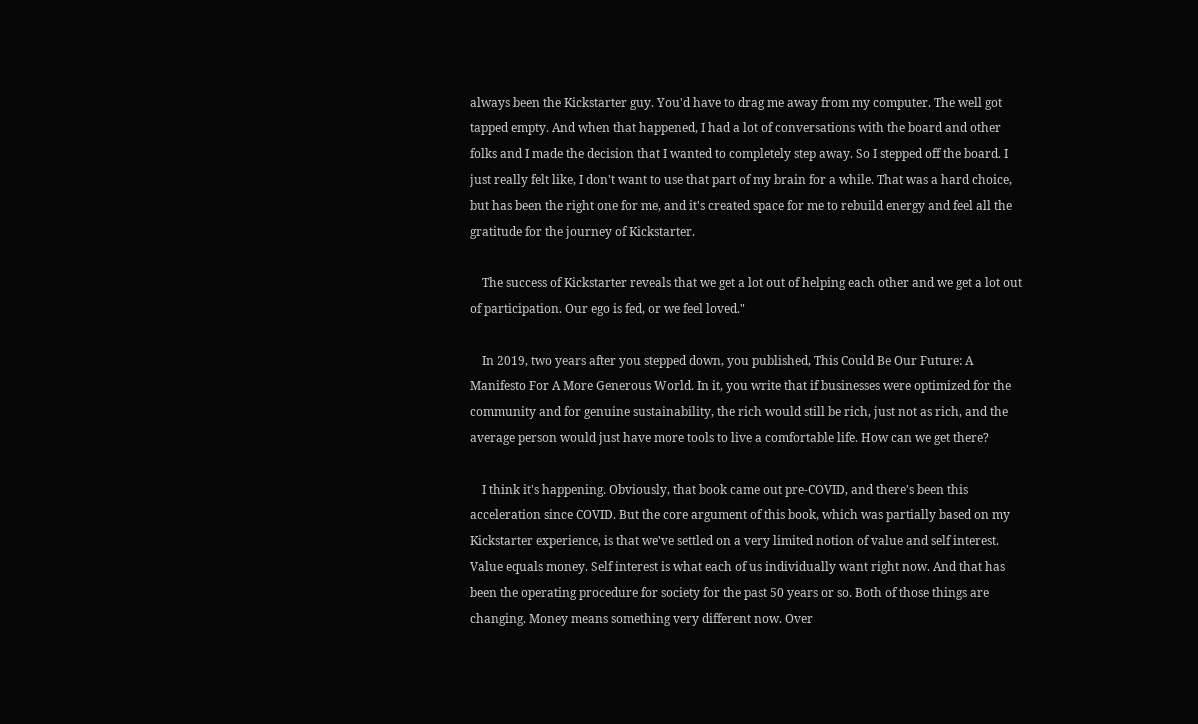always been the Kickstarter guy. You'd have to drag me away from my computer. The well got tapped empty. And when that happened, I had a lot of conversations with the board and other folks and I made the decision that I wanted to completely step away. So I stepped off the board. I just really felt like, I don't want to use that part of my brain for a while. That was a hard choice, but has been the right one for me, and it's created space for me to rebuild energy and feel all the gratitude for the journey of Kickstarter.

    The success of Kickstarter reveals that we get a lot out of helping each other and we get a lot out of participation. Our ego is fed, or we feel loved."

    In 2019, two years after you stepped down, you published, This Could Be Our Future: A Manifesto For A More Generous World. In it, you write that if businesses were optimized for the community and for genuine sustainability, the rich would still be rich, just not as rich, and the average person would just have more tools to live a comfortable life. How can we get there?

    I think it's happening. Obviously, that book came out pre-COVID, and there's been this acceleration since COVID. But the core argument of this book, which was partially based on my Kickstarter experience, is that we've settled on a very limited notion of value and self interest. Value equals money. Self interest is what each of us individually want right now. And that has been the operating procedure for society for the past 50 years or so. Both of those things are changing. Money means something very different now. Over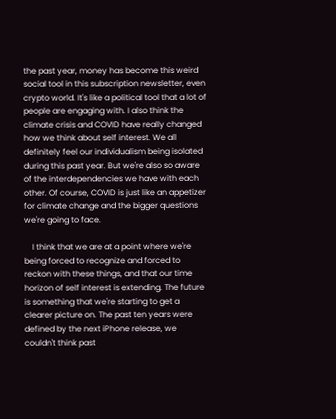the past year, money has become this weird social tool in this subscription newsletter, even crypto world. It's like a political tool that a lot of people are engaging with. I also think the climate crisis and COVID have really changed how we think about self interest. We all definitely feel our individualism being isolated during this past year. But we're also so aware of the interdependencies we have with each other. Of course, COVID is just like an appetizer for climate change and the bigger questions we're going to face.

    I think that we are at a point where we're being forced to recognize and forced to reckon with these things, and that our time horizon of self interest is extending. The future is something that we're starting to get a clearer picture on. The past ten years were defined by the next iPhone release, we couldn't think past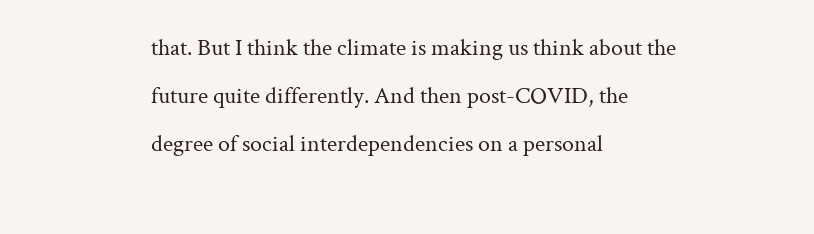that. But I think the climate is making us think about the future quite differently. And then post-COVID, the degree of social interdependencies on a personal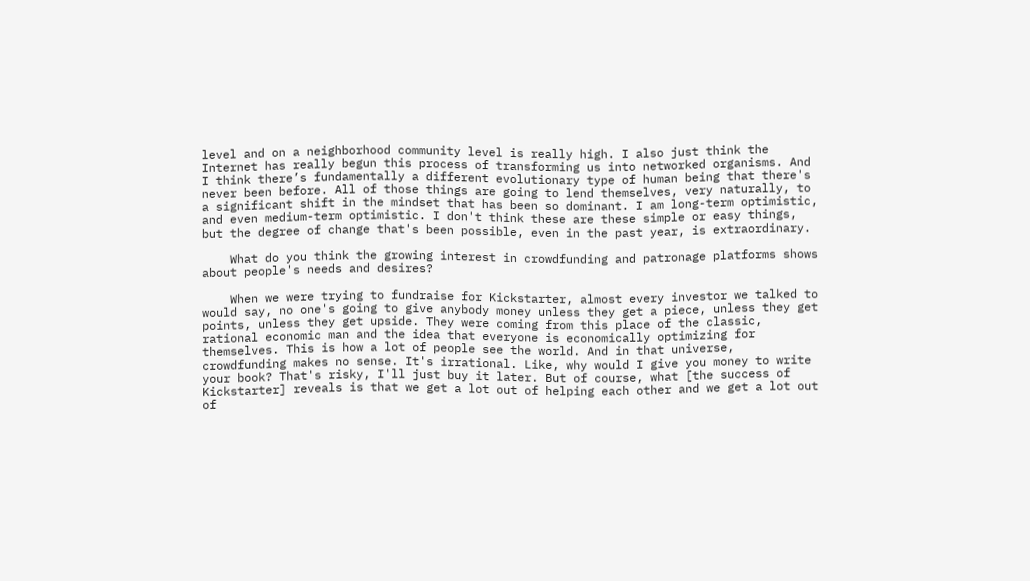level and on a neighborhood community level is really high. I also just think the Internet has really begun this process of transforming us into networked organisms. And I think there’s fundamentally a different evolutionary type of human being that there's never been before. All of those things are going to lend themselves, very naturally, to a significant shift in the mindset that has been so dominant. I am long-term optimistic, and even medium-term optimistic. I don't think these are these simple or easy things, but the degree of change that's been possible, even in the past year, is extraordinary.

    What do you think the growing interest in crowdfunding and patronage platforms shows about people's needs and desires?

    When we were trying to fundraise for Kickstarter, almost every investor we talked to would say, no one's going to give anybody money unless they get a piece, unless they get points, unless they get upside. They were coming from this place of the classic, rational economic man and the idea that everyone is economically optimizing for themselves. This is how a lot of people see the world. And in that universe, crowdfunding makes no sense. It's irrational. Like, why would I give you money to write your book? That's risky, I'll just buy it later. But of course, what [the success of Kickstarter] reveals is that we get a lot out of helping each other and we get a lot out of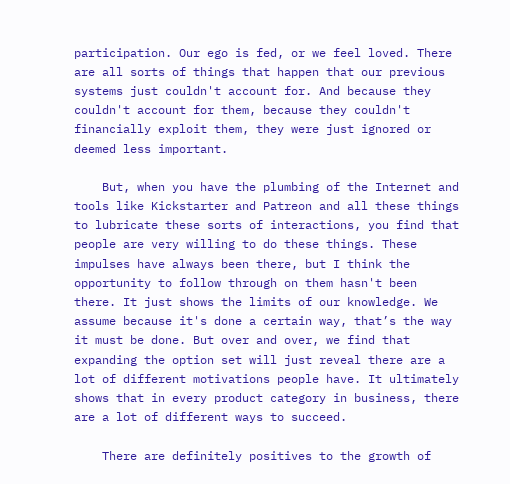participation. Our ego is fed, or we feel loved. There are all sorts of things that happen that our previous systems just couldn't account for. And because they couldn't account for them, because they couldn't financially exploit them, they were just ignored or deemed less important.

    But, when you have the plumbing of the Internet and tools like Kickstarter and Patreon and all these things to lubricate these sorts of interactions, you find that people are very willing to do these things. These impulses have always been there, but I think the opportunity to follow through on them hasn't been there. It just shows the limits of our knowledge. We assume because it's done a certain way, that’s the way it must be done. But over and over, we find that expanding the option set will just reveal there are a lot of different motivations people have. It ultimately shows that in every product category in business, there are a lot of different ways to succeed.

    There are definitely positives to the growth of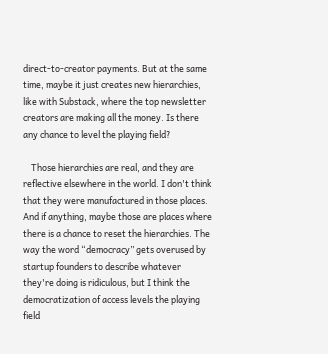direct-to-creator payments. But at the same time, maybe it just creates new hierarchies, like with Substack, where the top newsletter creators are making all the money. Is there any chance to level the playing field?

    Those hierarchies are real, and they are reflective elsewhere in the world. I don't think that they were manufactured in those places. And if anything, maybe those are places where there is a chance to reset the hierarchies. The way the word “democracy” gets overused by startup founders to describe whatever they're doing is ridiculous, but I think the democratization of access levels the playing field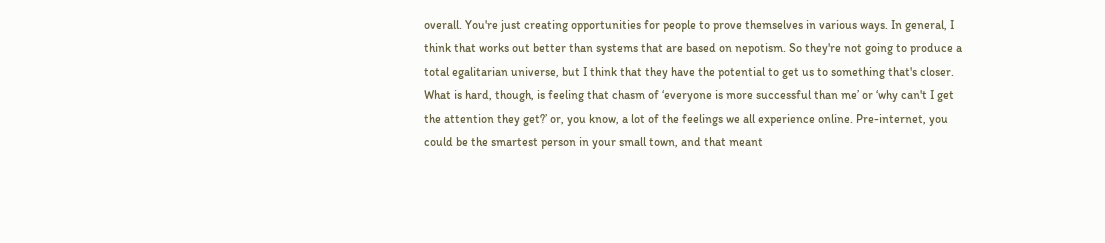overall. You're just creating opportunities for people to prove themselves in various ways. In general, I think that works out better than systems that are based on nepotism. So they're not going to produce a total egalitarian universe, but I think that they have the potential to get us to something that's closer. What is hard, though, is feeling that chasm of ‘everyone is more successful than me’ or ‘why can't I get the attention they get?’ or, you know, a lot of the feelings we all experience online. Pre-internet, you could be the smartest person in your small town, and that meant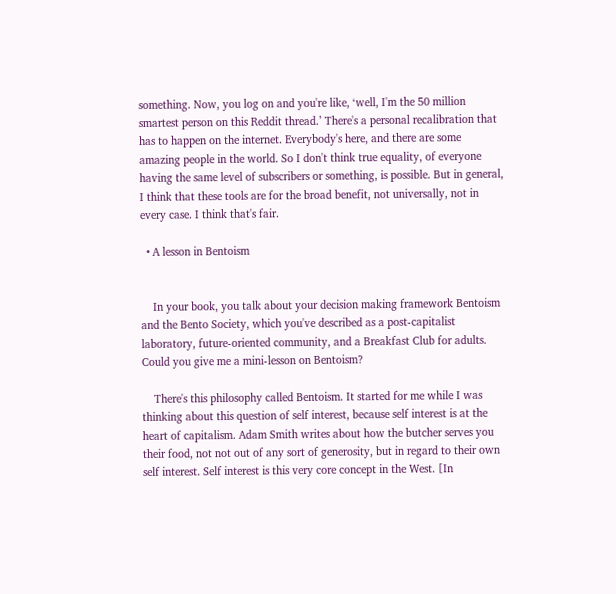something. Now, you log on and you're like, ‘well, I'm the 50 million smartest person on this Reddit thread.’ There's a personal recalibration that has to happen on the internet. Everybody's here, and there are some amazing people in the world. So I don't think true equality, of everyone having the same level of subscribers or something, is possible. But in general, I think that these tools are for the broad benefit, not universally, not in every case. I think that's fair.

  • A lesson in Bentoism


    In your book, you talk about your decision making framework Bentoism and the Bento Society, which you've described as a post-capitalist laboratory, future-oriented community, and a Breakfast Club for adults. Could you give me a mini-lesson on Bentoism?

    There's this philosophy called Bentoism. It started for me while I was thinking about this question of self interest, because self interest is at the heart of capitalism. Adam Smith writes about how the butcher serves you their food, not not out of any sort of generosity, but in regard to their own self interest. Self interest is this very core concept in the West. [In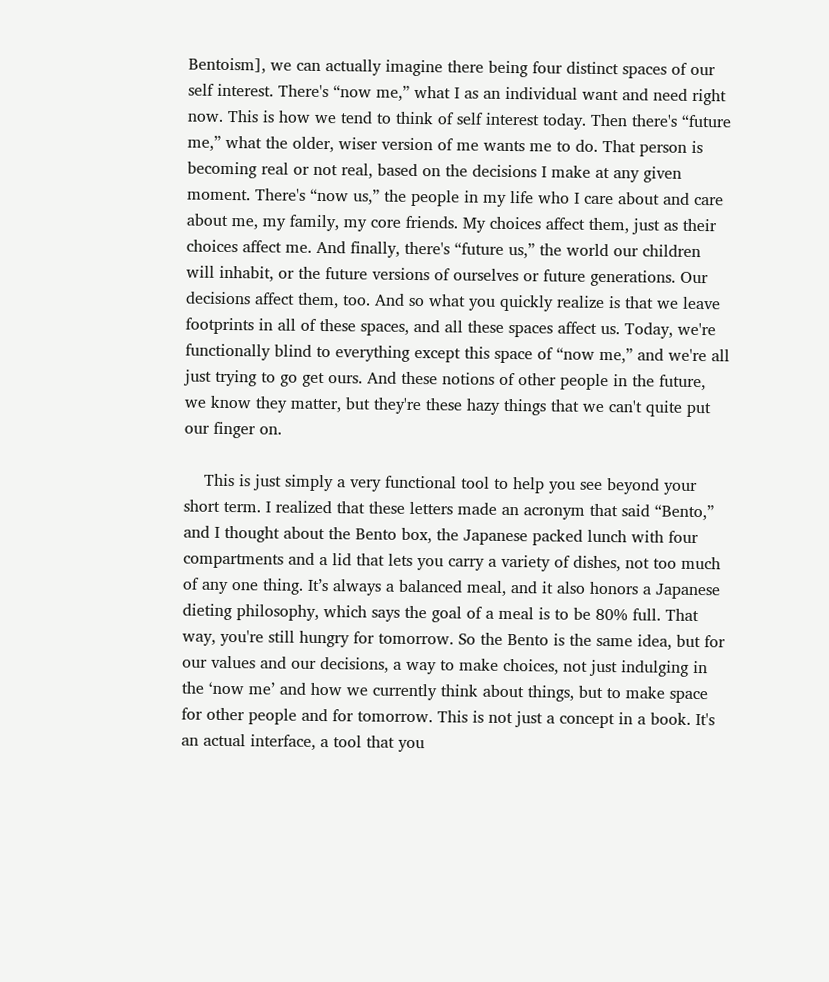Bentoism], we can actually imagine there being four distinct spaces of our self interest. There's “now me,” what I as an individual want and need right now. This is how we tend to think of self interest today. Then there's “future me,” what the older, wiser version of me wants me to do. That person is becoming real or not real, based on the decisions I make at any given moment. There's “now us,” the people in my life who I care about and care about me, my family, my core friends. My choices affect them, just as their choices affect me. And finally, there's “future us,” the world our children will inhabit, or the future versions of ourselves or future generations. Our decisions affect them, too. And so what you quickly realize is that we leave footprints in all of these spaces, and all these spaces affect us. Today, we're functionally blind to everything except this space of “now me,” and we're all just trying to go get ours. And these notions of other people in the future, we know they matter, but they're these hazy things that we can't quite put our finger on.

    This is just simply a very functional tool to help you see beyond your short term. I realized that these letters made an acronym that said “Bento,” and I thought about the Bento box, the Japanese packed lunch with four compartments and a lid that lets you carry a variety of dishes, not too much of any one thing. It’s always a balanced meal, and it also honors a Japanese dieting philosophy, which says the goal of a meal is to be 80% full. That way, you're still hungry for tomorrow. So the Bento is the same idea, but for our values and our decisions, a way to make choices, not just indulging in the ‘now me’ and how we currently think about things, but to make space for other people and for tomorrow. This is not just a concept in a book. It's an actual interface, a tool that you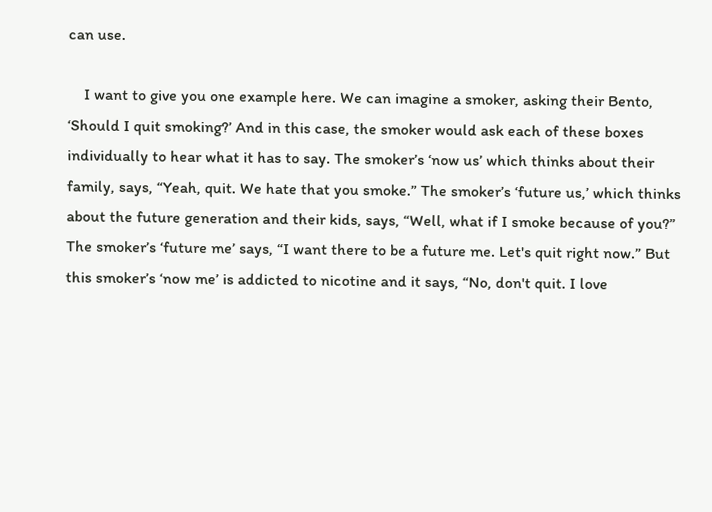can use.

    I want to give you one example here. We can imagine a smoker, asking their Bento, ‘Should I quit smoking?’ And in this case, the smoker would ask each of these boxes individually to hear what it has to say. The smoker’s ‘now us’ which thinks about their family, says, “Yeah, quit. We hate that you smoke.” The smoker’s ‘future us,’ which thinks about the future generation and their kids, says, “Well, what if I smoke because of you?” The smoker’s ‘future me’ says, “I want there to be a future me. Let's quit right now.” But this smoker’s ‘now me’ is addicted to nicotine and it says, “No, don't quit. I love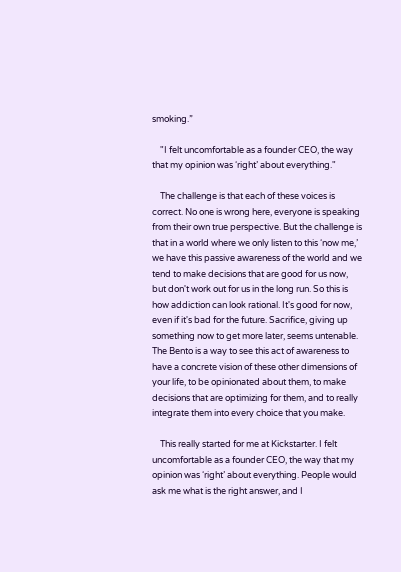smoking.”

    "I felt uncomfortable as a founder CEO, the way that my opinion was ‘right’ about everything."

    The challenge is that each of these voices is correct. No one is wrong here, everyone is speaking from their own true perspective. But the challenge is that in a world where we only listen to this ‘now me,’ we have this passive awareness of the world and we tend to make decisions that are good for us now, but don't work out for us in the long run. So this is how addiction can look rational. It's good for now, even if it's bad for the future. Sacrifice, giving up something now to get more later, seems untenable. The Bento is a way to see this act of awareness to have a concrete vision of these other dimensions of your life, to be opinionated about them, to make decisions that are optimizing for them, and to really integrate them into every choice that you make.

    This really started for me at Kickstarter. I felt uncomfortable as a founder CEO, the way that my opinion was ‘right’ about everything. People would ask me what is the right answer, and I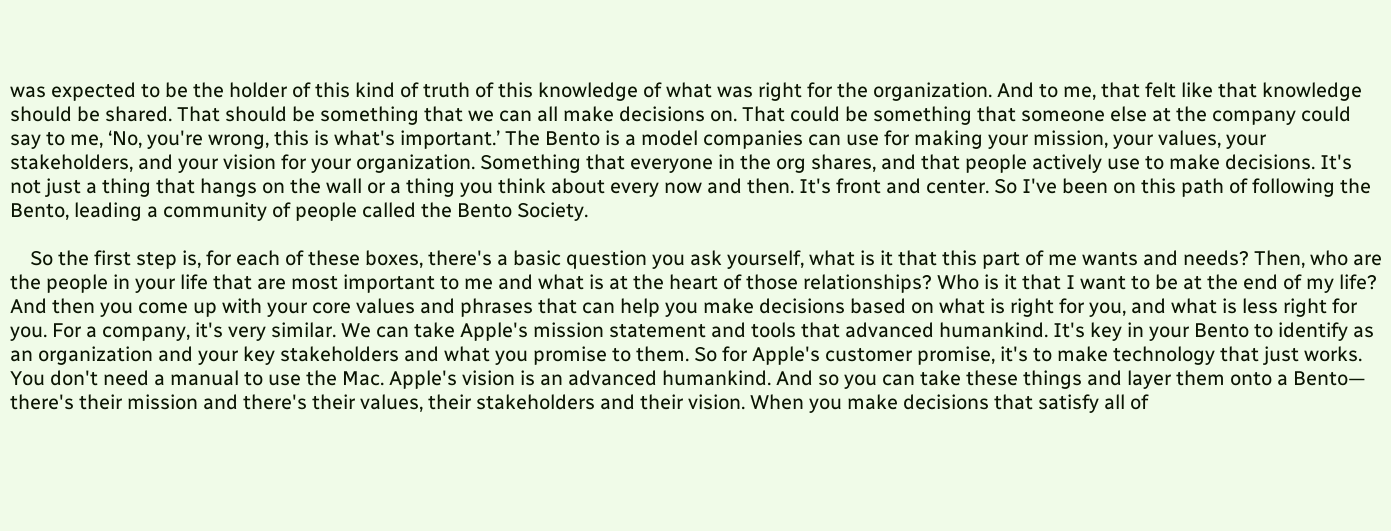was expected to be the holder of this kind of truth of this knowledge of what was right for the organization. And to me, that felt like that knowledge should be shared. That should be something that we can all make decisions on. That could be something that someone else at the company could say to me, ‘No, you're wrong, this is what's important.’ The Bento is a model companies can use for making your mission, your values, your stakeholders, and your vision for your organization. Something that everyone in the org shares, and that people actively use to make decisions. It's not just a thing that hangs on the wall or a thing you think about every now and then. It's front and center. So I've been on this path of following the Bento, leading a community of people called the Bento Society.

    So the first step is, for each of these boxes, there's a basic question you ask yourself, what is it that this part of me wants and needs? Then, who are the people in your life that are most important to me and what is at the heart of those relationships? Who is it that I want to be at the end of my life? And then you come up with your core values and phrases that can help you make decisions based on what is right for you, and what is less right for you. For a company, it's very similar. We can take Apple's mission statement and tools that advanced humankind. It's key in your Bento to identify as an organization and your key stakeholders and what you promise to them. So for Apple's customer promise, it's to make technology that just works. You don't need a manual to use the Mac. Apple's vision is an advanced humankind. And so you can take these things and layer them onto a Bento— there's their mission and there's their values, their stakeholders and their vision. When you make decisions that satisfy all of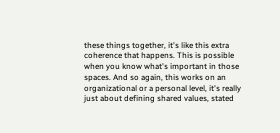these things together, it's like this extra coherence that happens. This is possible when you know what's important in those spaces. And so again, this works on an organizational or a personal level, it's really just about defining shared values, stated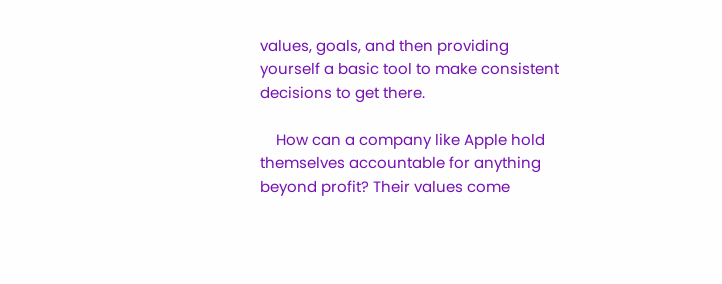values, goals, and then providing yourself a basic tool to make consistent decisions to get there.

    How can a company like Apple hold themselves accountable for anything beyond profit? Their values come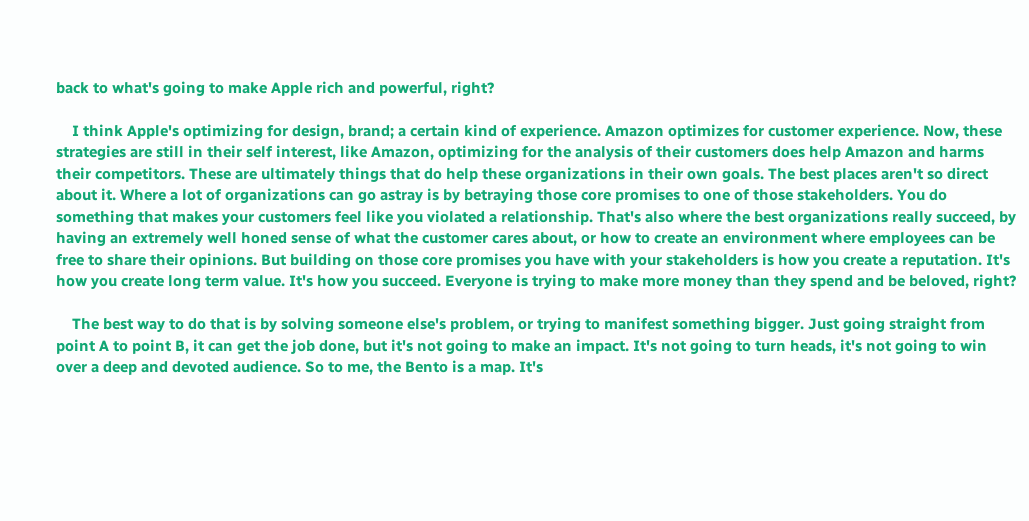back to what's going to make Apple rich and powerful, right?

    I think Apple's optimizing for design, brand; a certain kind of experience. Amazon optimizes for customer experience. Now, these strategies are still in their self interest, like Amazon, optimizing for the analysis of their customers does help Amazon and harms their competitors. These are ultimately things that do help these organizations in their own goals. The best places aren't so direct about it. Where a lot of organizations can go astray is by betraying those core promises to one of those stakeholders. You do something that makes your customers feel like you violated a relationship. That's also where the best organizations really succeed, by having an extremely well honed sense of what the customer cares about, or how to create an environment where employees can be free to share their opinions. But building on those core promises you have with your stakeholders is how you create a reputation. It's how you create long term value. It's how you succeed. Everyone is trying to make more money than they spend and be beloved, right?

    The best way to do that is by solving someone else's problem, or trying to manifest something bigger. Just going straight from point A to point B, it can get the job done, but it's not going to make an impact. It's not going to turn heads, it's not going to win over a deep and devoted audience. So to me, the Bento is a map. It's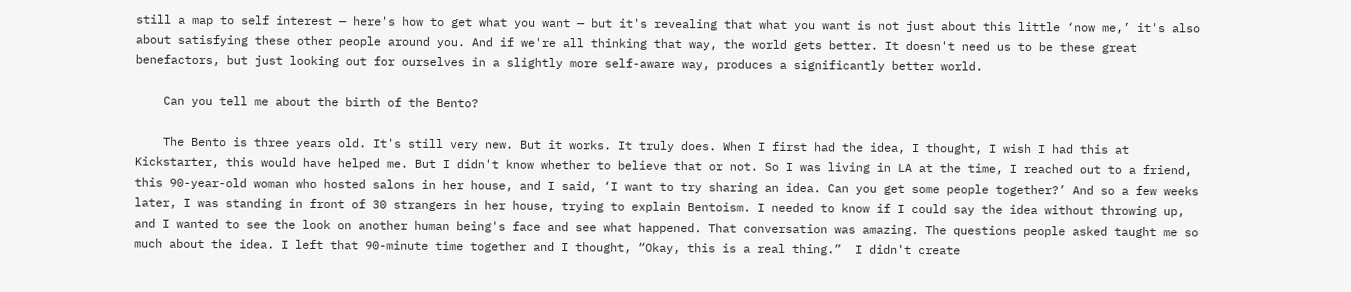still a map to self interest — here's how to get what you want — but it's revealing that what you want is not just about this little ‘now me,’ it's also about satisfying these other people around you. And if we're all thinking that way, the world gets better. It doesn't need us to be these great benefactors, but just looking out for ourselves in a slightly more self-aware way, produces a significantly better world.

    Can you tell me about the birth of the Bento?

    The Bento is three years old. It's still very new. But it works. It truly does. When I first had the idea, I thought, I wish I had this at Kickstarter, this would have helped me. But I didn't know whether to believe that or not. So I was living in LA at the time, I reached out to a friend, this 90-year-old woman who hosted salons in her house, and I said, ‘I want to try sharing an idea. Can you get some people together?’ And so a few weeks later, I was standing in front of 30 strangers in her house, trying to explain Bentoism. I needed to know if I could say the idea without throwing up, and I wanted to see the look on another human being's face and see what happened. That conversation was amazing. The questions people asked taught me so much about the idea. I left that 90-minute time together and I thought, “Okay, this is a real thing.”  I didn't create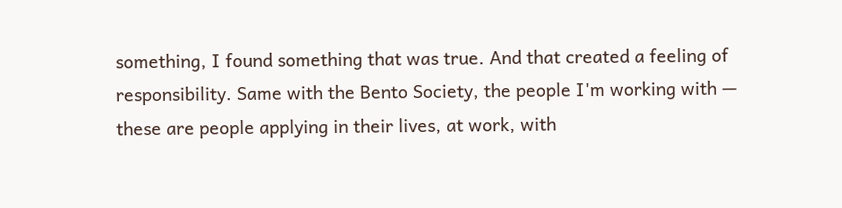something, I found something that was true. And that created a feeling of responsibility. Same with the Bento Society, the people I'm working with — these are people applying in their lives, at work, with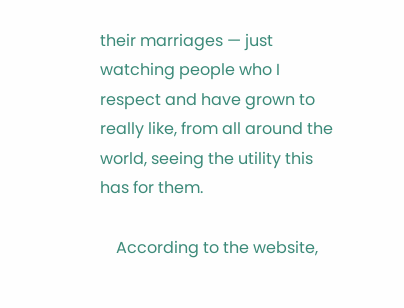their marriages — just watching people who I respect and have grown to really like, from all around the world, seeing the utility this has for them.

    According to the website,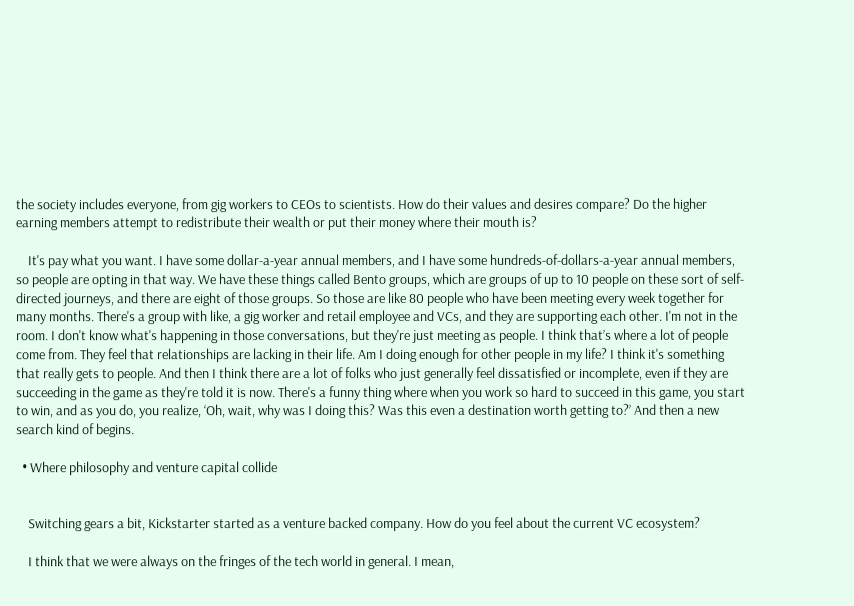the society includes everyone, from gig workers to CEOs to scientists. How do their values and desires compare? Do the higher earning members attempt to redistribute their wealth or put their money where their mouth is?

    It's pay what you want. I have some dollar-a-year annual members, and I have some hundreds-of-dollars-a-year annual members, so people are opting in that way. We have these things called Bento groups, which are groups of up to 10 people on these sort of self-directed journeys, and there are eight of those groups. So those are like 80 people who have been meeting every week together for many months. There's a group with like, a gig worker and retail employee and VCs, and they are supporting each other. I'm not in the room. I don't know what's happening in those conversations, but they're just meeting as people. I think that’s where a lot of people come from. They feel that relationships are lacking in their life. Am I doing enough for other people in my life? I think it's something that really gets to people. And then I think there are a lot of folks who just generally feel dissatisfied or incomplete, even if they are succeeding in the game as they're told it is now. There's a funny thing where when you work so hard to succeed in this game, you start to win, and as you do, you realize, ‘Oh, wait, why was I doing this? Was this even a destination worth getting to?’ And then a new search kind of begins.

  • Where philosophy and venture capital collide


    Switching gears a bit, Kickstarter started as a venture backed company. How do you feel about the current VC ecosystem?

    I think that we were always on the fringes of the tech world in general. I mean,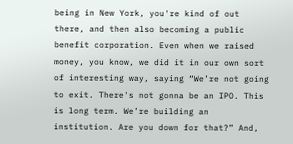being in New York, you're kind of out there, and then also becoming a public benefit corporation. Even when we raised money, you know, we did it in our own sort of interesting way, saying “We’re not going to exit. There's not gonna be an IPO. This is long term. We’re building an institution. Are you down for that?” And,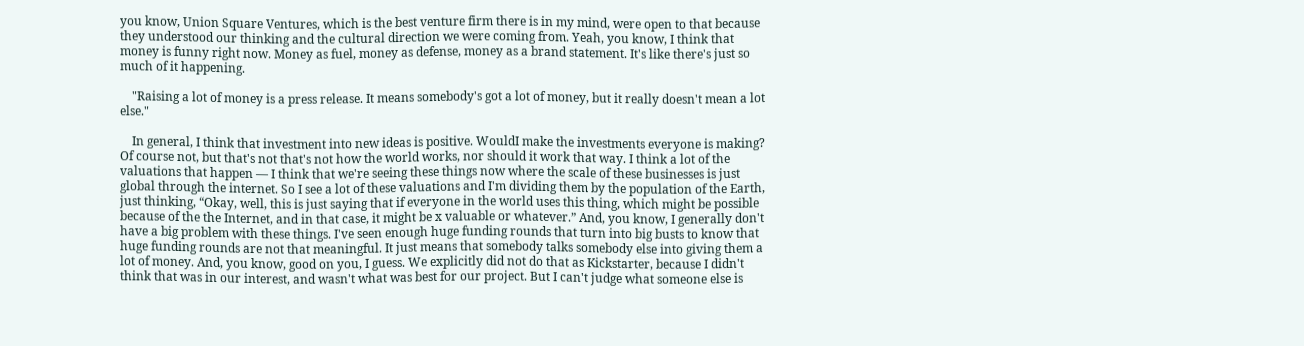you know, Union Square Ventures, which is the best venture firm there is in my mind, were open to that because they understood our thinking and the cultural direction we were coming from. Yeah, you know, I think that money is funny right now. Money as fuel, money as defense, money as a brand statement. It's like there's just so much of it happening.

    "Raising a lot of money is a press release. It means somebody's got a lot of money, but it really doesn't mean a lot else."

    In general, I think that investment into new ideas is positive. WouldI make the investments everyone is making? Of course not, but that's not that's not how the world works, nor should it work that way. I think a lot of the valuations that happen — I think that we're seeing these things now where the scale of these businesses is just global through the internet. So I see a lot of these valuations and I'm dividing them by the population of the Earth, just thinking, “Okay, well, this is just saying that if everyone in the world uses this thing, which might be possible because of the the Internet, and in that case, it might be x valuable or whatever.” And, you know, I generally don't have a big problem with these things. I've seen enough huge funding rounds that turn into big busts to know that huge funding rounds are not that meaningful. It just means that somebody talks somebody else into giving them a lot of money. And, you know, good on you, I guess. We explicitly did not do that as Kickstarter, because I didn't think that was in our interest, and wasn't what was best for our project. But I can't judge what someone else is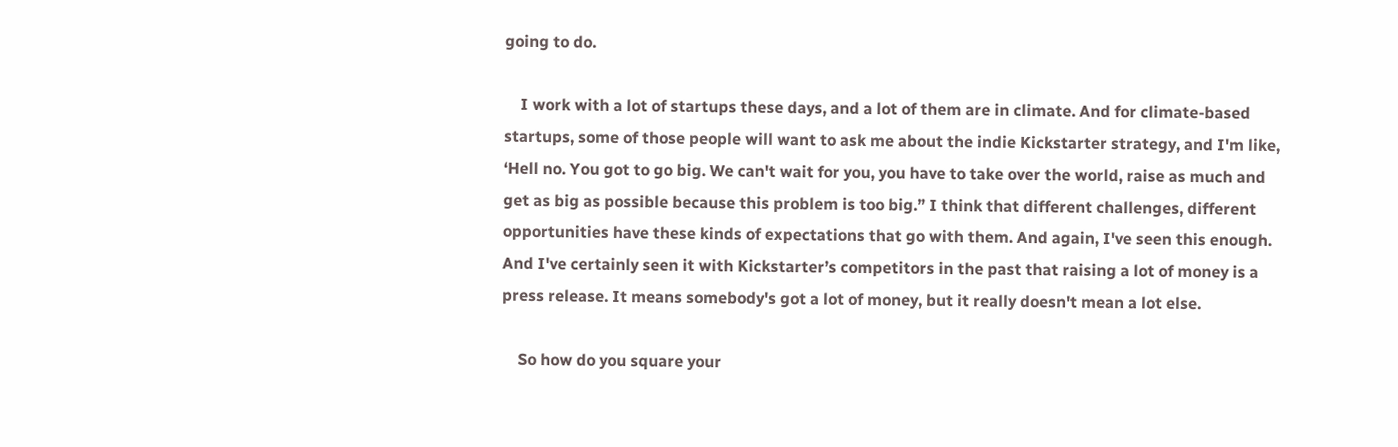going to do.

    I work with a lot of startups these days, and a lot of them are in climate. And for climate-based startups, some of those people will want to ask me about the indie Kickstarter strategy, and I'm like, ‘Hell no. You got to go big. We can't wait for you, you have to take over the world, raise as much and get as big as possible because this problem is too big.” I think that different challenges, different opportunities have these kinds of expectations that go with them. And again, I've seen this enough. And I've certainly seen it with Kickstarter’s competitors in the past that raising a lot of money is a press release. It means somebody's got a lot of money, but it really doesn't mean a lot else.

    So how do you square your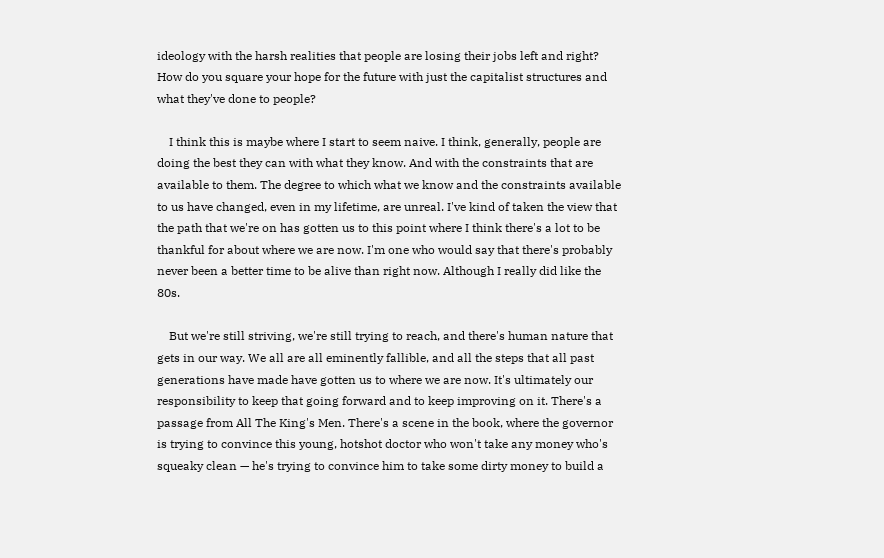ideology with the harsh realities that people are losing their jobs left and right? How do you square your hope for the future with just the capitalist structures and what they've done to people?

    I think this is maybe where I start to seem naive. I think, generally, people are doing the best they can with what they know. And with the constraints that are available to them. The degree to which what we know and the constraints available to us have changed, even in my lifetime, are unreal. I've kind of taken the view that the path that we're on has gotten us to this point where I think there's a lot to be thankful for about where we are now. I'm one who would say that there's probably never been a better time to be alive than right now. Although I really did like the 80s.

    But we're still striving, we're still trying to reach, and there's human nature that gets in our way. We all are all eminently fallible, and all the steps that all past generations have made have gotten us to where we are now. It's ultimately our responsibility to keep that going forward and to keep improving on it. There's a passage from All The King's Men. There's a scene in the book, where the governor is trying to convince this young, hotshot doctor who won't take any money who's squeaky clean — he's trying to convince him to take some dirty money to build a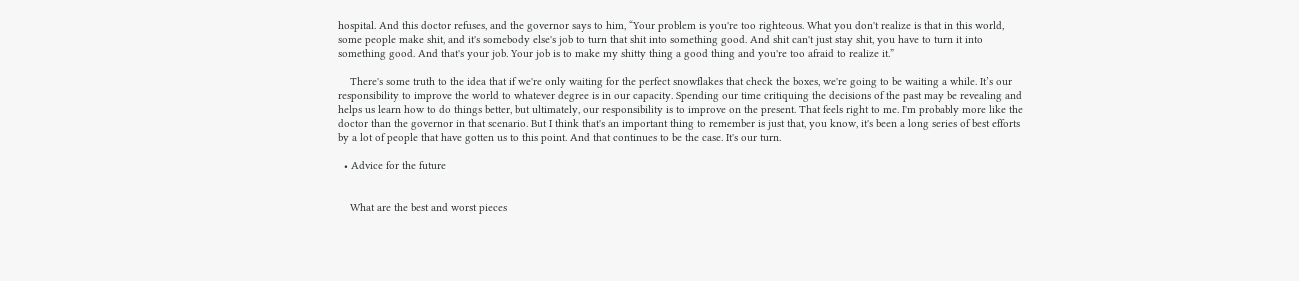hospital. And this doctor refuses, and the governor says to him, “Your problem is you're too righteous. What you don't realize is that in this world, some people make shit, and it's somebody else's job to turn that shit into something good. And shit can't just stay shit, you have to turn it into something good. And that's your job. Your job is to make my shitty thing a good thing and you're too afraid to realize it.”

    There's some truth to the idea that if we're only waiting for the perfect snowflakes that check the boxes, we're going to be waiting a while. It’s our responsibility to improve the world to whatever degree is in our capacity. Spending our time critiquing the decisions of the past may be revealing and helps us learn how to do things better, but ultimately, our responsibility is to improve on the present. That feels right to me. I'm probably more like the doctor than the governor in that scenario. But I think that's an important thing to remember is just that, you know, it's been a long series of best efforts by a lot of people that have gotten us to this point. And that continues to be the case. It's our turn.

  • Advice for the future


    What are the best and worst pieces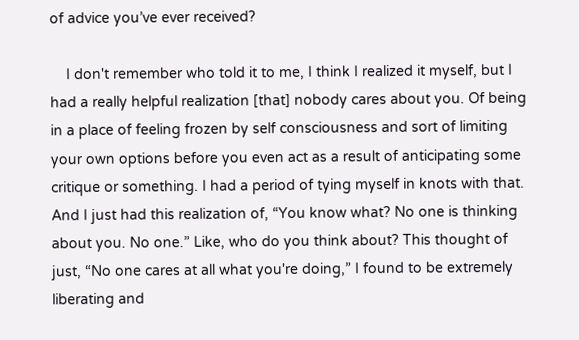of advice you’ve ever received?

    I don't remember who told it to me, I think I realized it myself, but I had a really helpful realization [that] nobody cares about you. Of being in a place of feeling frozen by self consciousness and sort of limiting your own options before you even act as a result of anticipating some critique or something. I had a period of tying myself in knots with that. And I just had this realization of, “You know what? No one is thinking about you. No one.” Like, who do you think about? This thought of just, “No one cares at all what you're doing,” I found to be extremely liberating and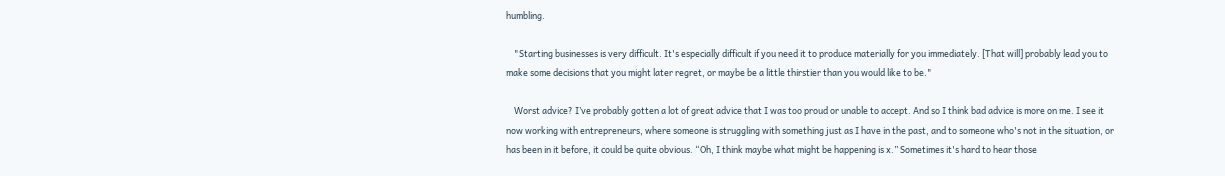humbling.

    "Starting businesses is very difficult. It's especially difficult if you need it to produce materially for you immediately. [That will] probably lead you to make some decisions that you might later regret, or maybe be a little thirstier than you would like to be."

    Worst advice? I’ve probably gotten a lot of great advice that I was too proud or unable to accept. And so I think bad advice is more on me. I see it now working with entrepreneurs, where someone is struggling with something just as I have in the past, and to someone who's not in the situation, or has been in it before, it could be quite obvious. “Oh, I think maybe what might be happening is x.” Sometimes it's hard to hear those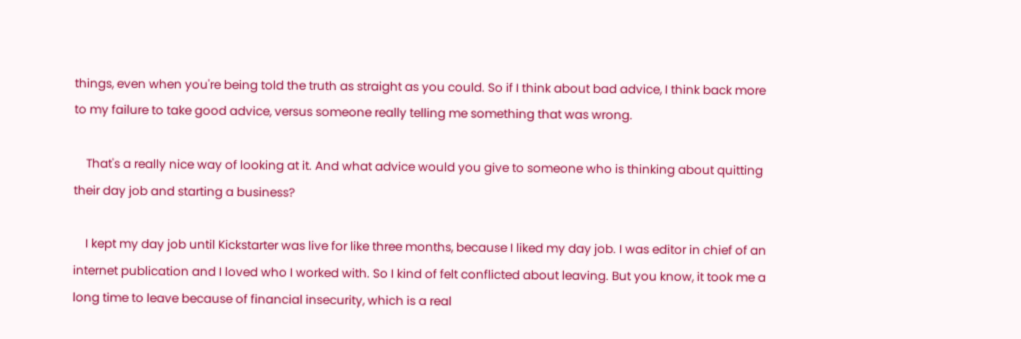things, even when you're being told the truth as straight as you could. So if I think about bad advice, I think back more to my failure to take good advice, versus someone really telling me something that was wrong.

    That's a really nice way of looking at it. And what advice would you give to someone who is thinking about quitting their day job and starting a business?

    I kept my day job until Kickstarter was live for like three months, because I liked my day job. I was editor in chief of an internet publication and I loved who I worked with. So I kind of felt conflicted about leaving. But you know, it took me a long time to leave because of financial insecurity, which is a real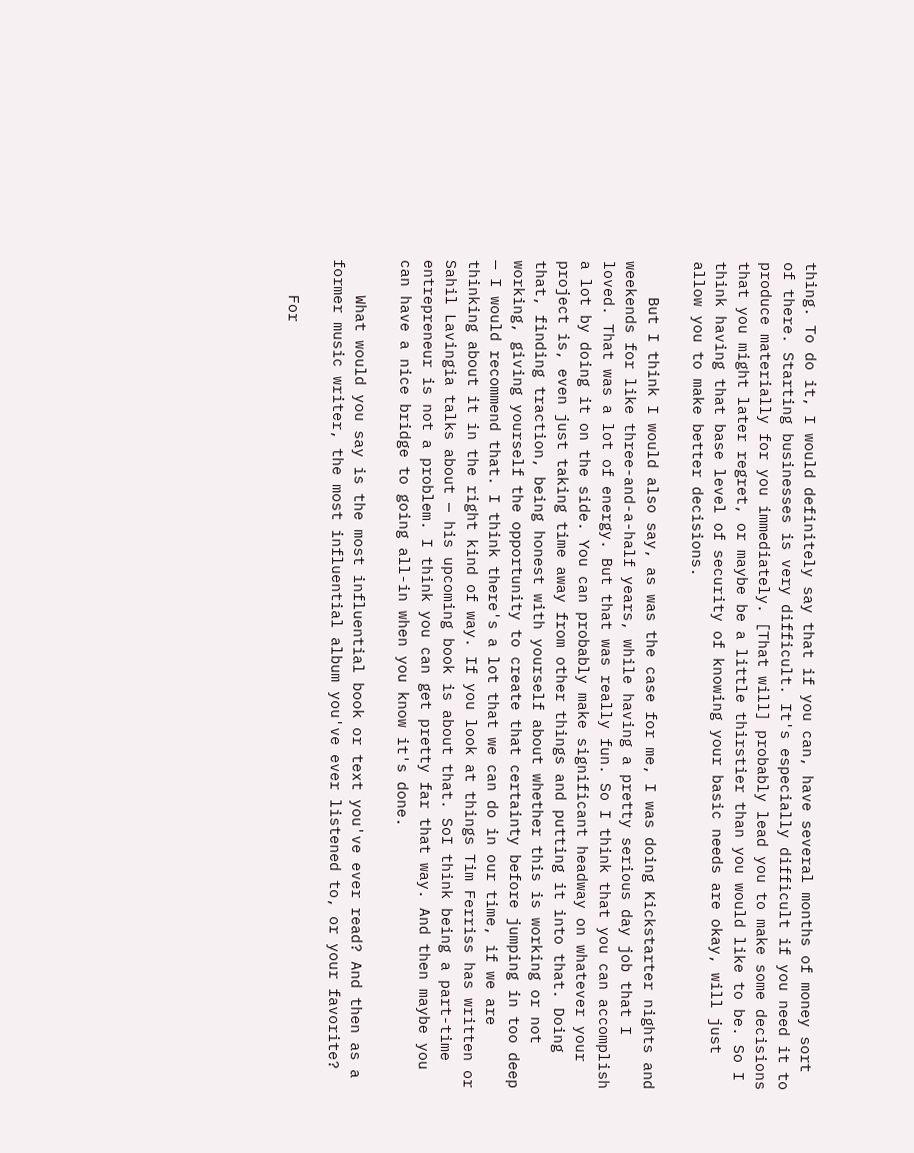thing. To do it, I would definitely say that if you can, have several months of money sort of there. Starting businesses is very difficult. It's especially difficult if you need it to produce materially for you immediately. [That will] probably lead you to make some decisions that you might later regret, or maybe be a little thirstier than you would like to be. So I think having that base level of security of knowing your basic needs are okay, will just allow you to make better decisions.

    But I think I would also say, as was the case for me, I was doing Kickstarter nights and weekends for like three-and-a-half years, while having a pretty serious day job that I loved. That was a lot of energy. But that was really fun. So I think that you can accomplish a lot by doing it on the side. You can probably make significant headway on whatever your project is, even just taking time away from other things and putting it into that. Doing that, finding traction, being honest with yourself about whether this is working or not working, giving yourself the opportunity to create that certainty before jumping in too deep — I would recommend that. I think there's a lot that we can do in our time, if we are thinking about it in the right kind of way. If you look at things Tim Ferriss has written or Sahil Lavingia talks about — his upcoming book is about that. SoI think being a part-time entrepreneur is not a problem. I think you can get pretty far that way. And then maybe you can have a nice bridge to going all-in when you know it's done.

    What would you say is the most influential book or text you've ever read? And then as a former music writer, the most influential album you've ever listened to, or your favorite?

    For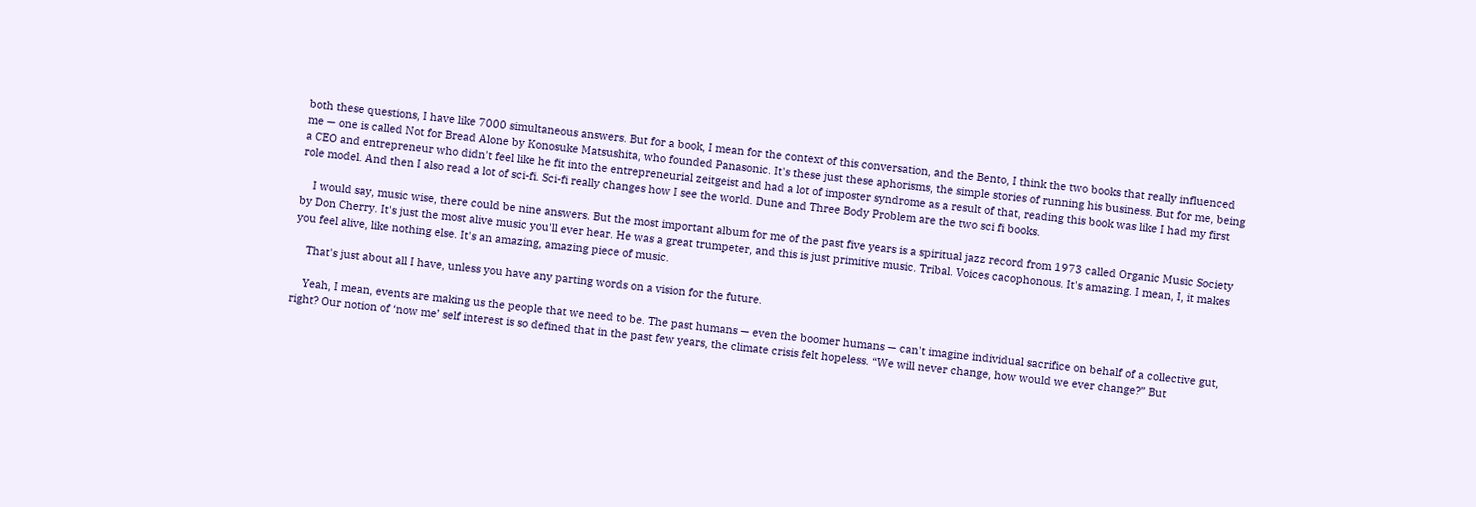both these questions, I have like 7000 simultaneous answers. But for a book, I mean for the context of this conversation, and the Bento, I think the two books that really influenced me — one is called Not for Bread Alone by Konosuke Matsushita, who founded Panasonic. It's these just these aphorisms, the simple stories of running his business. But for me, being a CEO and entrepreneur who didn't feel like he fit into the entrepreneurial zeitgeist and had a lot of imposter syndrome as a result of that, reading this book was like I had my first role model. And then I also read a lot of sci-fi. Sci-fi really changes how I see the world. Dune and Three Body Problem are the two sci fi books.

    I would say, music wise, there could be nine answers. But the most important album for me of the past five years is a spiritual jazz record from 1973 called Organic Music Society by Don Cherry. It's just the most alive music you'll ever hear. He was a great trumpeter, and this is just primitive music. Tribal. Voices cacophonous. It's amazing. I mean, I, it makes you feel alive, like nothing else. It's an amazing, amazing piece of music.

    That's just about all I have, unless you have any parting words on a vision for the future.

    Yeah, I mean, events are making us the people that we need to be. The past humans — even the boomer humans — can't imagine individual sacrifice on behalf of a collective gut, right? Our notion of ‘now me’ self interest is so defined that in the past few years, the climate crisis felt hopeless. “We will never change, how would we ever change?” But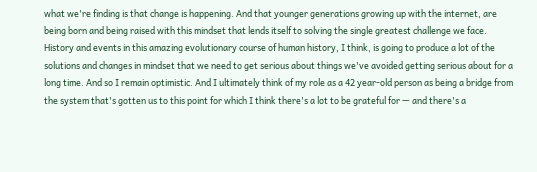what we're finding is that change is happening. And that younger generations growing up with the internet, are being born and being raised with this mindset that lends itself to solving the single greatest challenge we face. History and events in this amazing evolutionary course of human history, I think, is going to produce a lot of the solutions and changes in mindset that we need to get serious about things we've avoided getting serious about for a long time. And so I remain optimistic. And I ultimately think of my role as a 42 year-old person as being a bridge from the system that's gotten us to this point for which I think there's a lot to be grateful for — and there's a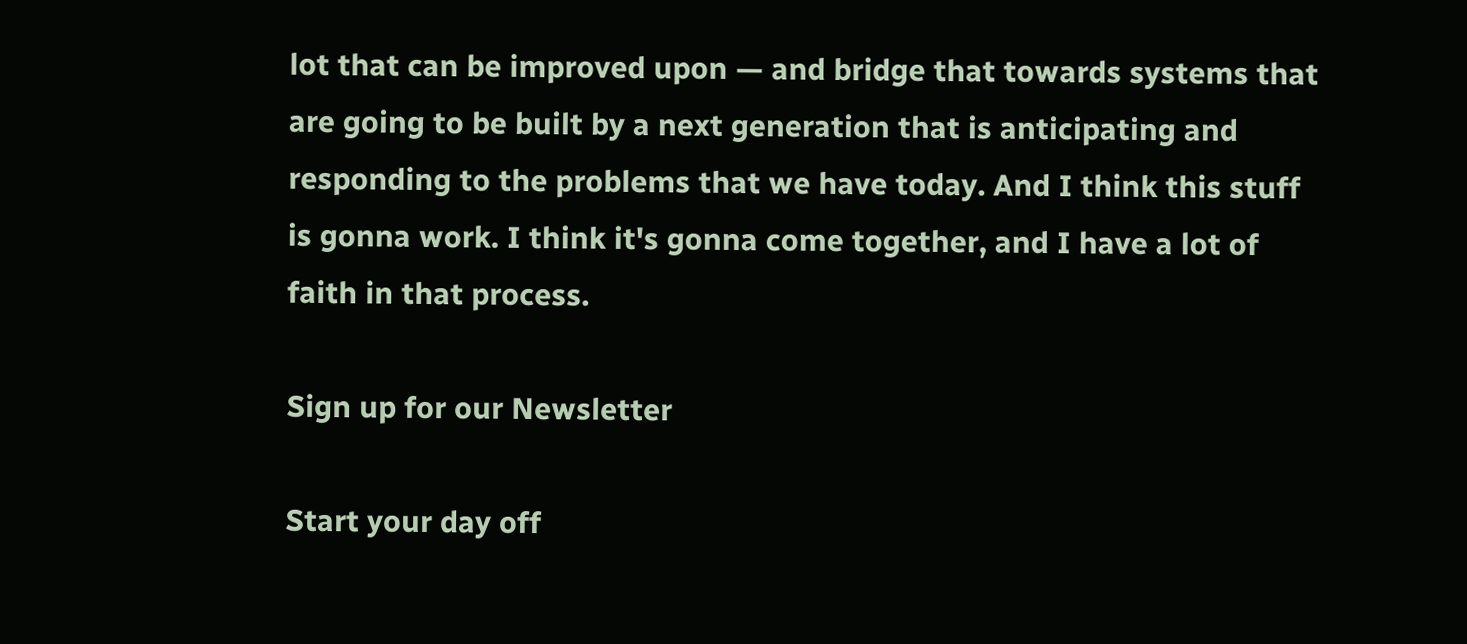lot that can be improved upon — and bridge that towards systems that are going to be built by a next generation that is anticipating and responding to the problems that we have today. And I think this stuff is gonna work. I think it's gonna come together, and I have a lot of faith in that process.

Sign up for our Newsletter

Start your day off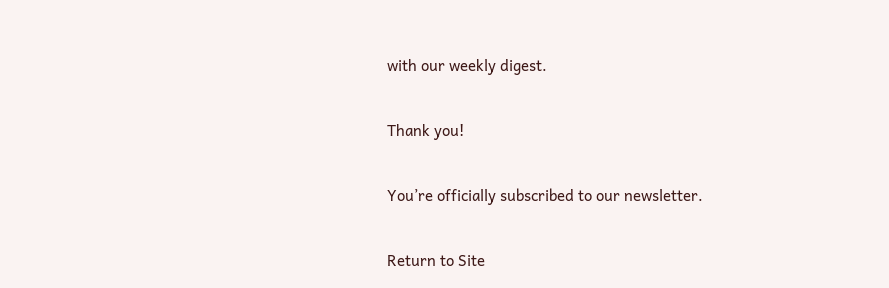with our weekly digest.

Thank you!

You’re officially subscribed to our newsletter.

Return to Site